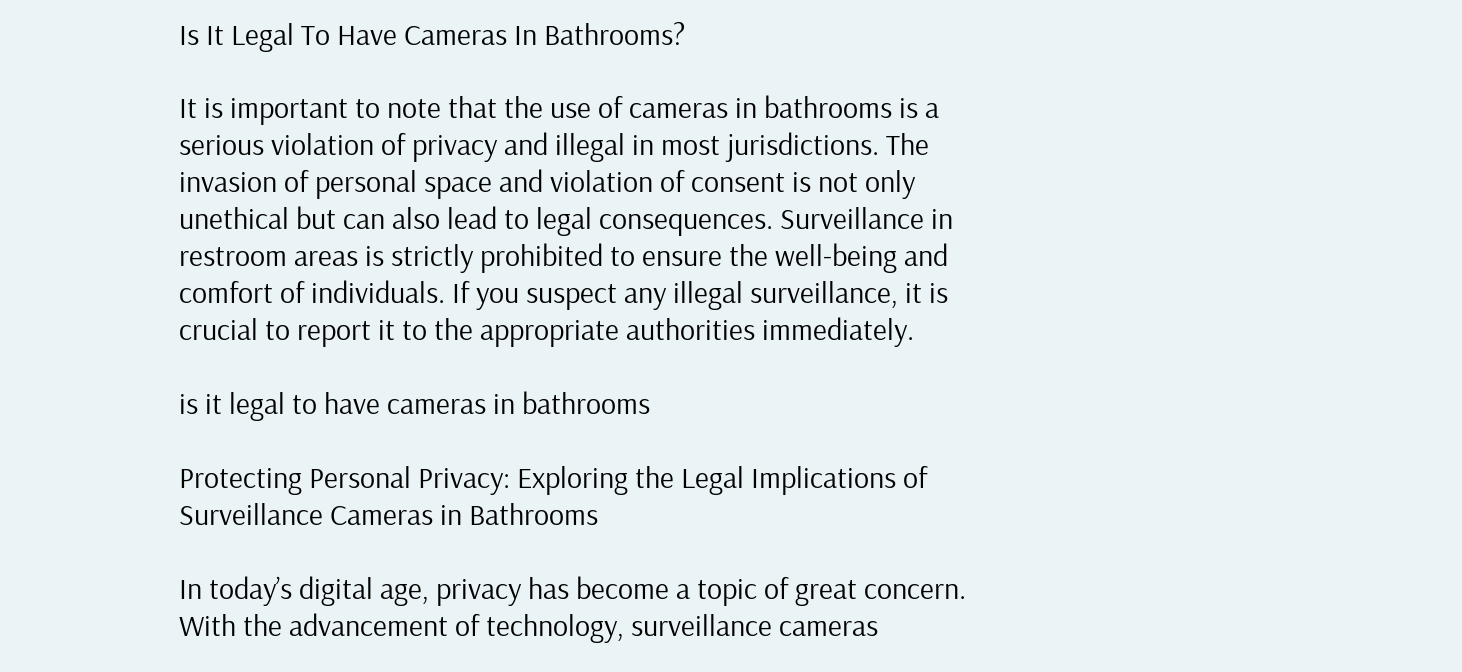Is It Legal To Have Cameras In Bathrooms?

It is important to note that the use of cameras in bathrooms is a serious violation of privacy and illegal in most jurisdictions. The invasion of personal space and violation of consent is not only unethical but can also lead to legal consequences. Surveillance in restroom areas is strictly prohibited to ensure the well-being and comfort of individuals. If you suspect any illegal surveillance, it is crucial to report it to the appropriate authorities immediately.

is it legal to have cameras in bathrooms

Protecting Personal Privacy: Exploring the Legal Implications of Surveillance Cameras in Bathrooms

In today’s digital age, privacy has become a topic of great concern. With the advancement of technology, surveillance cameras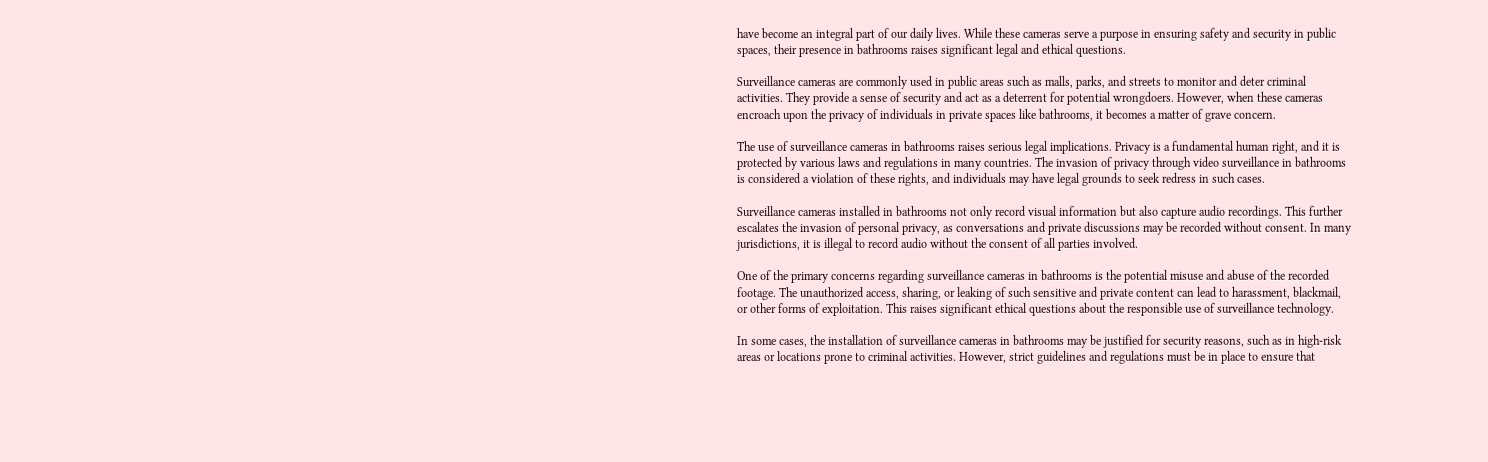have become an integral part of our daily lives. While these cameras serve a purpose in ensuring safety and security in public spaces, their presence in bathrooms raises significant legal and ethical questions.

Surveillance cameras are commonly used in public areas such as malls, parks, and streets to monitor and deter criminal activities. They provide a sense of security and act as a deterrent for potential wrongdoers. However, when these cameras encroach upon the privacy of individuals in private spaces like bathrooms, it becomes a matter of grave concern.

The use of surveillance cameras in bathrooms raises serious legal implications. Privacy is a fundamental human right, and it is protected by various laws and regulations in many countries. The invasion of privacy through video surveillance in bathrooms is considered a violation of these rights, and individuals may have legal grounds to seek redress in such cases.

Surveillance cameras installed in bathrooms not only record visual information but also capture audio recordings. This further escalates the invasion of personal privacy, as conversations and private discussions may be recorded without consent. In many jurisdictions, it is illegal to record audio without the consent of all parties involved.

One of the primary concerns regarding surveillance cameras in bathrooms is the potential misuse and abuse of the recorded footage. The unauthorized access, sharing, or leaking of such sensitive and private content can lead to harassment, blackmail, or other forms of exploitation. This raises significant ethical questions about the responsible use of surveillance technology.

In some cases, the installation of surveillance cameras in bathrooms may be justified for security reasons, such as in high-risk areas or locations prone to criminal activities. However, strict guidelines and regulations must be in place to ensure that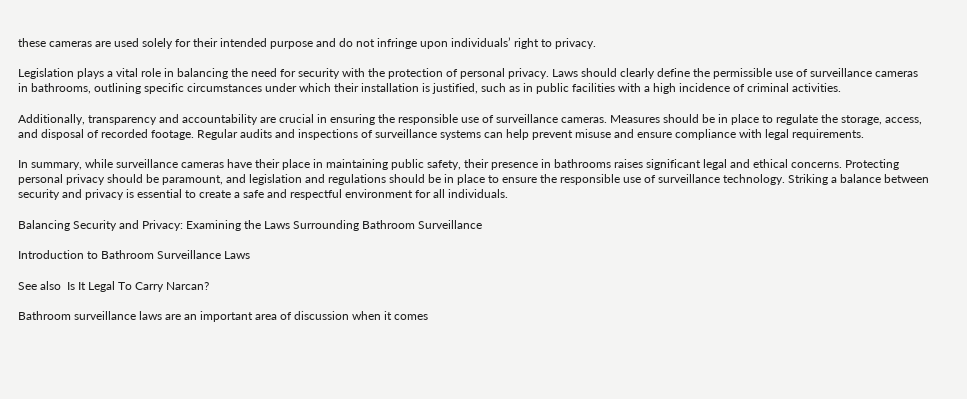these cameras are used solely for their intended purpose and do not infringe upon individuals’ right to privacy.

Legislation plays a vital role in balancing the need for security with the protection of personal privacy. Laws should clearly define the permissible use of surveillance cameras in bathrooms, outlining specific circumstances under which their installation is justified, such as in public facilities with a high incidence of criminal activities.

Additionally, transparency and accountability are crucial in ensuring the responsible use of surveillance cameras. Measures should be in place to regulate the storage, access, and disposal of recorded footage. Regular audits and inspections of surveillance systems can help prevent misuse and ensure compliance with legal requirements.

In summary, while surveillance cameras have their place in maintaining public safety, their presence in bathrooms raises significant legal and ethical concerns. Protecting personal privacy should be paramount, and legislation and regulations should be in place to ensure the responsible use of surveillance technology. Striking a balance between security and privacy is essential to create a safe and respectful environment for all individuals.

Balancing Security and Privacy: Examining the Laws Surrounding Bathroom Surveillance

Introduction to Bathroom Surveillance Laws

See also  Is It Legal To Carry Narcan?

Bathroom surveillance laws are an important area of discussion when it comes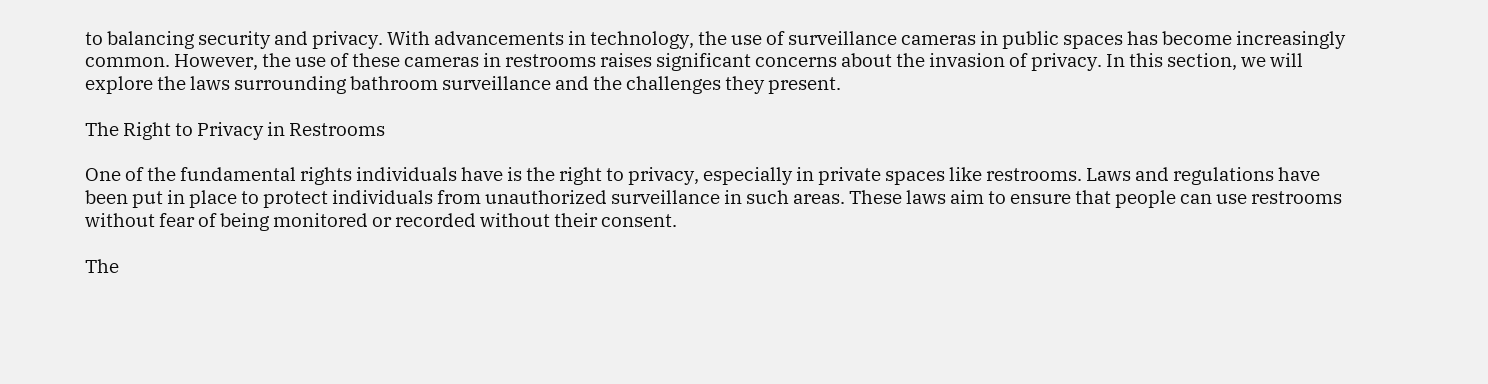to balancing security and privacy. With advancements in technology, the use of surveillance cameras in public spaces has become increasingly common. However, the use of these cameras in restrooms raises significant concerns about the invasion of privacy. In this section, we will explore the laws surrounding bathroom surveillance and the challenges they present.

The Right to Privacy in Restrooms

One of the fundamental rights individuals have is the right to privacy, especially in private spaces like restrooms. Laws and regulations have been put in place to protect individuals from unauthorized surveillance in such areas. These laws aim to ensure that people can use restrooms without fear of being monitored or recorded without their consent.

The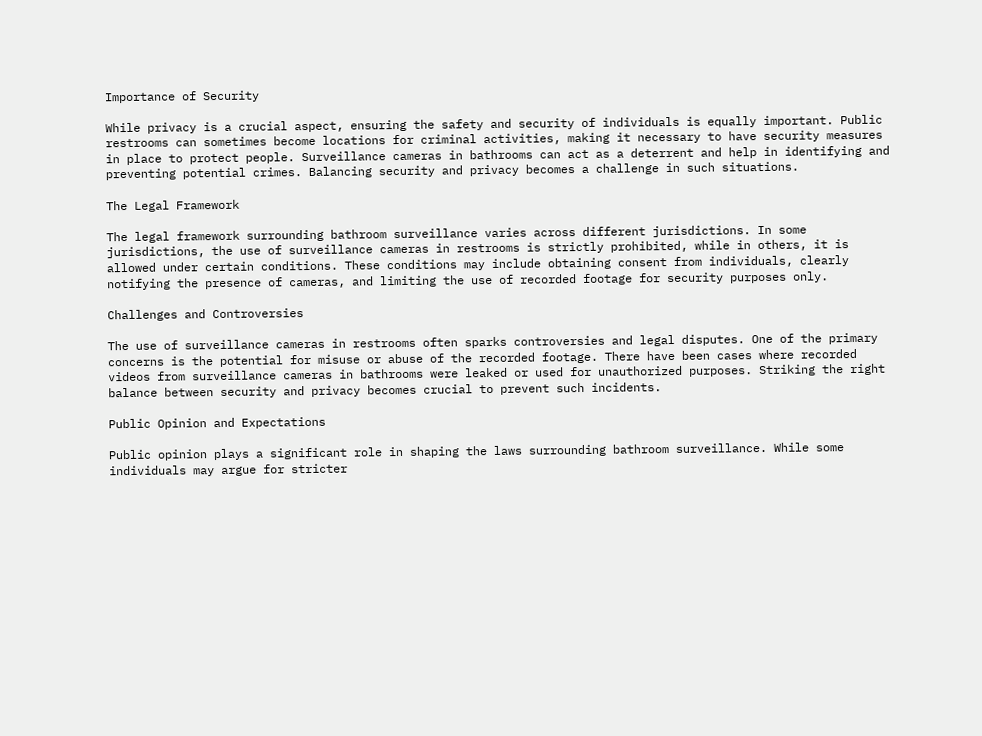Importance of Security

While privacy is a crucial aspect, ensuring the safety and security of individuals is equally important. Public restrooms can sometimes become locations for criminal activities, making it necessary to have security measures in place to protect people. Surveillance cameras in bathrooms can act as a deterrent and help in identifying and preventing potential crimes. Balancing security and privacy becomes a challenge in such situations.

The Legal Framework

The legal framework surrounding bathroom surveillance varies across different jurisdictions. In some jurisdictions, the use of surveillance cameras in restrooms is strictly prohibited, while in others, it is allowed under certain conditions. These conditions may include obtaining consent from individuals, clearly notifying the presence of cameras, and limiting the use of recorded footage for security purposes only.

Challenges and Controversies

The use of surveillance cameras in restrooms often sparks controversies and legal disputes. One of the primary concerns is the potential for misuse or abuse of the recorded footage. There have been cases where recorded videos from surveillance cameras in bathrooms were leaked or used for unauthorized purposes. Striking the right balance between security and privacy becomes crucial to prevent such incidents.

Public Opinion and Expectations

Public opinion plays a significant role in shaping the laws surrounding bathroom surveillance. While some individuals may argue for stricter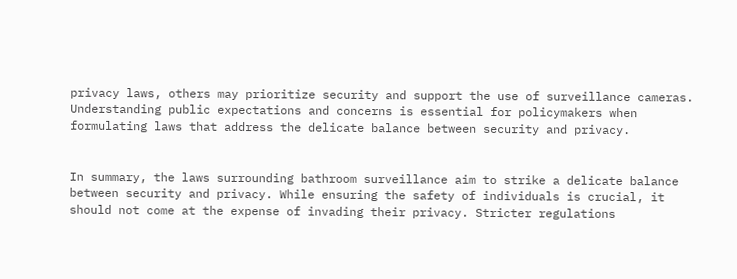privacy laws, others may prioritize security and support the use of surveillance cameras. Understanding public expectations and concerns is essential for policymakers when formulating laws that address the delicate balance between security and privacy.


In summary, the laws surrounding bathroom surveillance aim to strike a delicate balance between security and privacy. While ensuring the safety of individuals is crucial, it should not come at the expense of invading their privacy. Stricter regulations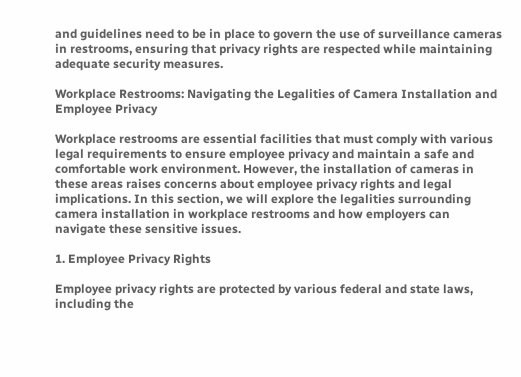and guidelines need to be in place to govern the use of surveillance cameras in restrooms, ensuring that privacy rights are respected while maintaining adequate security measures.

Workplace Restrooms: Navigating the Legalities of Camera Installation and Employee Privacy

Workplace restrooms are essential facilities that must comply with various legal requirements to ensure employee privacy and maintain a safe and comfortable work environment. However, the installation of cameras in these areas raises concerns about employee privacy rights and legal implications. In this section, we will explore the legalities surrounding camera installation in workplace restrooms and how employers can navigate these sensitive issues.

1. Employee Privacy Rights

Employee privacy rights are protected by various federal and state laws, including the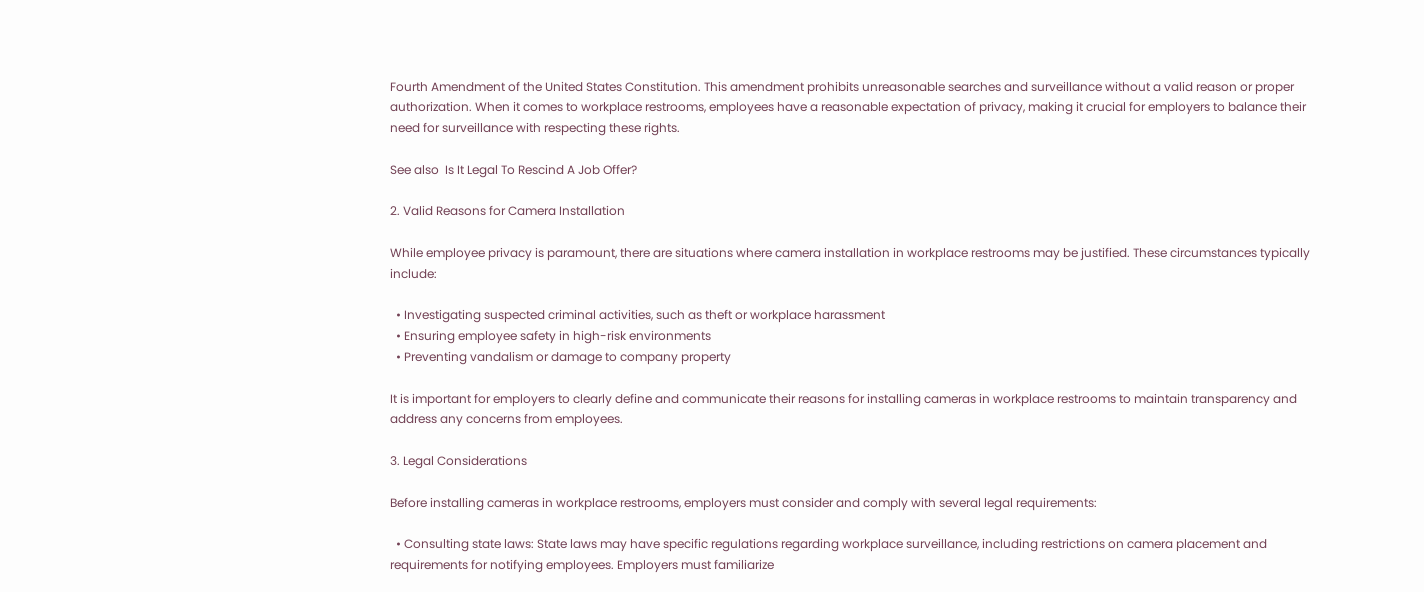Fourth Amendment of the United States Constitution. This amendment prohibits unreasonable searches and surveillance without a valid reason or proper authorization. When it comes to workplace restrooms, employees have a reasonable expectation of privacy, making it crucial for employers to balance their need for surveillance with respecting these rights.

See also  Is It Legal To Rescind A Job Offer?

2. Valid Reasons for Camera Installation

While employee privacy is paramount, there are situations where camera installation in workplace restrooms may be justified. These circumstances typically include:

  • Investigating suspected criminal activities, such as theft or workplace harassment
  • Ensuring employee safety in high-risk environments
  • Preventing vandalism or damage to company property

It is important for employers to clearly define and communicate their reasons for installing cameras in workplace restrooms to maintain transparency and address any concerns from employees.

3. Legal Considerations

Before installing cameras in workplace restrooms, employers must consider and comply with several legal requirements:

  • Consulting state laws: State laws may have specific regulations regarding workplace surveillance, including restrictions on camera placement and requirements for notifying employees. Employers must familiarize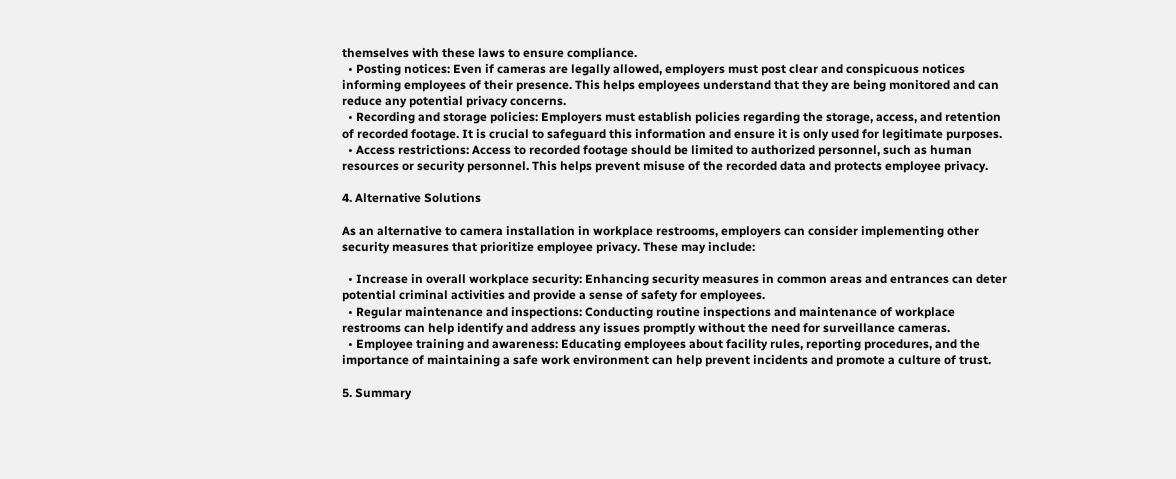themselves with these laws to ensure compliance.
  • Posting notices: Even if cameras are legally allowed, employers must post clear and conspicuous notices informing employees of their presence. This helps employees understand that they are being monitored and can reduce any potential privacy concerns.
  • Recording and storage policies: Employers must establish policies regarding the storage, access, and retention of recorded footage. It is crucial to safeguard this information and ensure it is only used for legitimate purposes.
  • Access restrictions: Access to recorded footage should be limited to authorized personnel, such as human resources or security personnel. This helps prevent misuse of the recorded data and protects employee privacy.

4. Alternative Solutions

As an alternative to camera installation in workplace restrooms, employers can consider implementing other security measures that prioritize employee privacy. These may include:

  • Increase in overall workplace security: Enhancing security measures in common areas and entrances can deter potential criminal activities and provide a sense of safety for employees.
  • Regular maintenance and inspections: Conducting routine inspections and maintenance of workplace restrooms can help identify and address any issues promptly without the need for surveillance cameras.
  • Employee training and awareness: Educating employees about facility rules, reporting procedures, and the importance of maintaining a safe work environment can help prevent incidents and promote a culture of trust.

5. Summary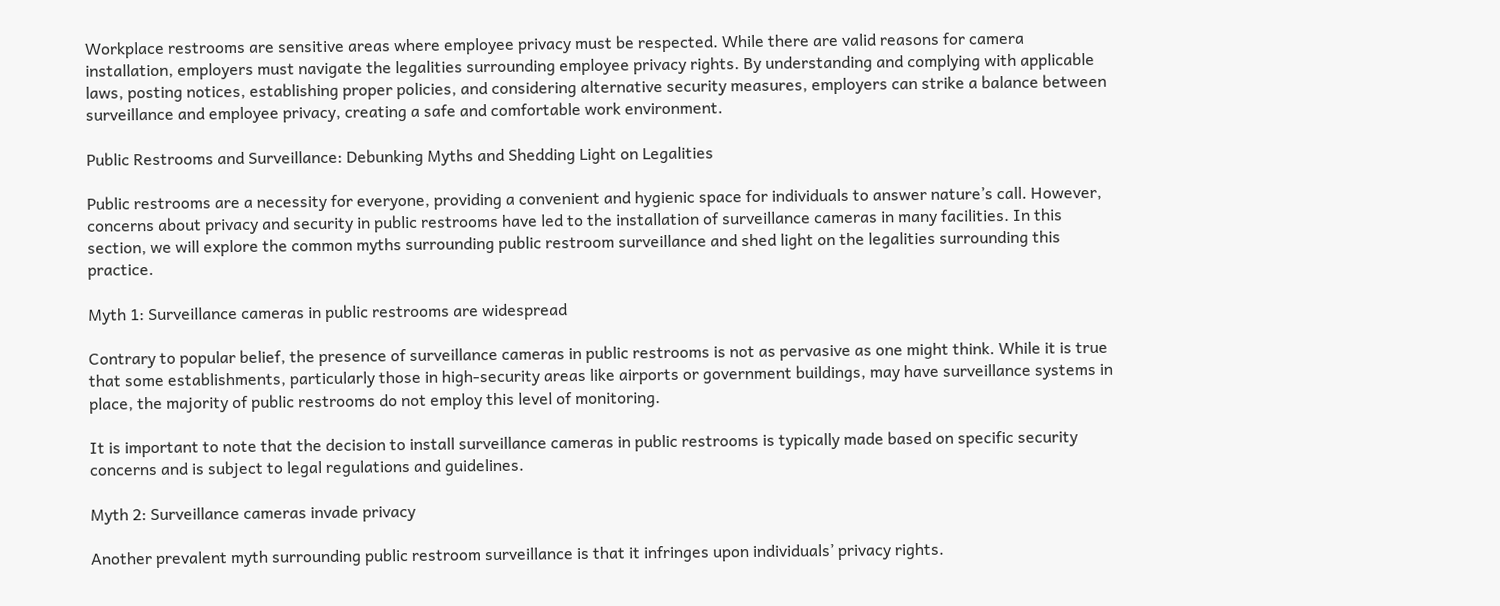Workplace restrooms are sensitive areas where employee privacy must be respected. While there are valid reasons for camera installation, employers must navigate the legalities surrounding employee privacy rights. By understanding and complying with applicable laws, posting notices, establishing proper policies, and considering alternative security measures, employers can strike a balance between surveillance and employee privacy, creating a safe and comfortable work environment.

Public Restrooms and Surveillance: Debunking Myths and Shedding Light on Legalities

Public restrooms are a necessity for everyone, providing a convenient and hygienic space for individuals to answer nature’s call. However, concerns about privacy and security in public restrooms have led to the installation of surveillance cameras in many facilities. In this section, we will explore the common myths surrounding public restroom surveillance and shed light on the legalities surrounding this practice.

Myth 1: Surveillance cameras in public restrooms are widespread

Contrary to popular belief, the presence of surveillance cameras in public restrooms is not as pervasive as one might think. While it is true that some establishments, particularly those in high-security areas like airports or government buildings, may have surveillance systems in place, the majority of public restrooms do not employ this level of monitoring.

It is important to note that the decision to install surveillance cameras in public restrooms is typically made based on specific security concerns and is subject to legal regulations and guidelines.

Myth 2: Surveillance cameras invade privacy

Another prevalent myth surrounding public restroom surveillance is that it infringes upon individuals’ privacy rights.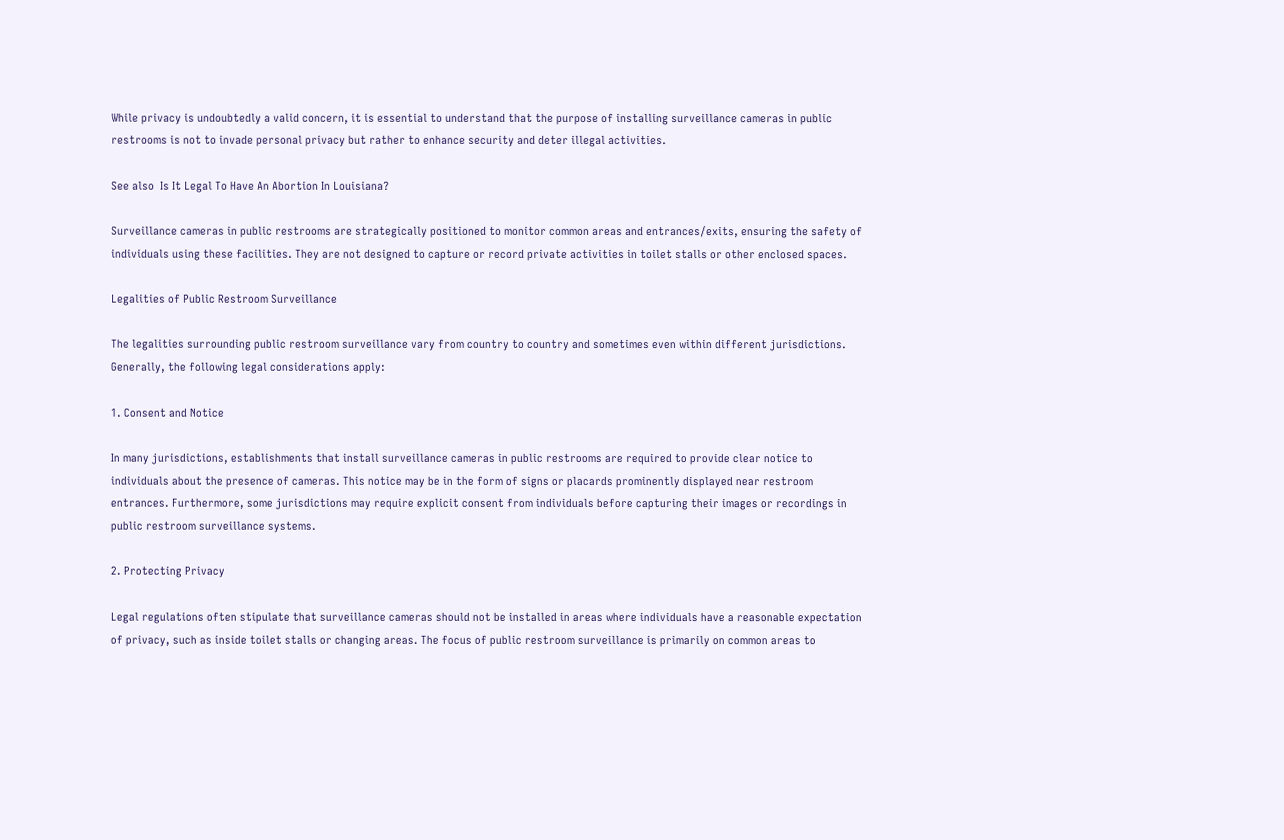While privacy is undoubtedly a valid concern, it is essential to understand that the purpose of installing surveillance cameras in public restrooms is not to invade personal privacy but rather to enhance security and deter illegal activities.

See also  Is It Legal To Have An Abortion In Louisiana?

Surveillance cameras in public restrooms are strategically positioned to monitor common areas and entrances/exits, ensuring the safety of individuals using these facilities. They are not designed to capture or record private activities in toilet stalls or other enclosed spaces.

Legalities of Public Restroom Surveillance

The legalities surrounding public restroom surveillance vary from country to country and sometimes even within different jurisdictions. Generally, the following legal considerations apply:

1. Consent and Notice

In many jurisdictions, establishments that install surveillance cameras in public restrooms are required to provide clear notice to individuals about the presence of cameras. This notice may be in the form of signs or placards prominently displayed near restroom entrances. Furthermore, some jurisdictions may require explicit consent from individuals before capturing their images or recordings in public restroom surveillance systems.

2. Protecting Privacy

Legal regulations often stipulate that surveillance cameras should not be installed in areas where individuals have a reasonable expectation of privacy, such as inside toilet stalls or changing areas. The focus of public restroom surveillance is primarily on common areas to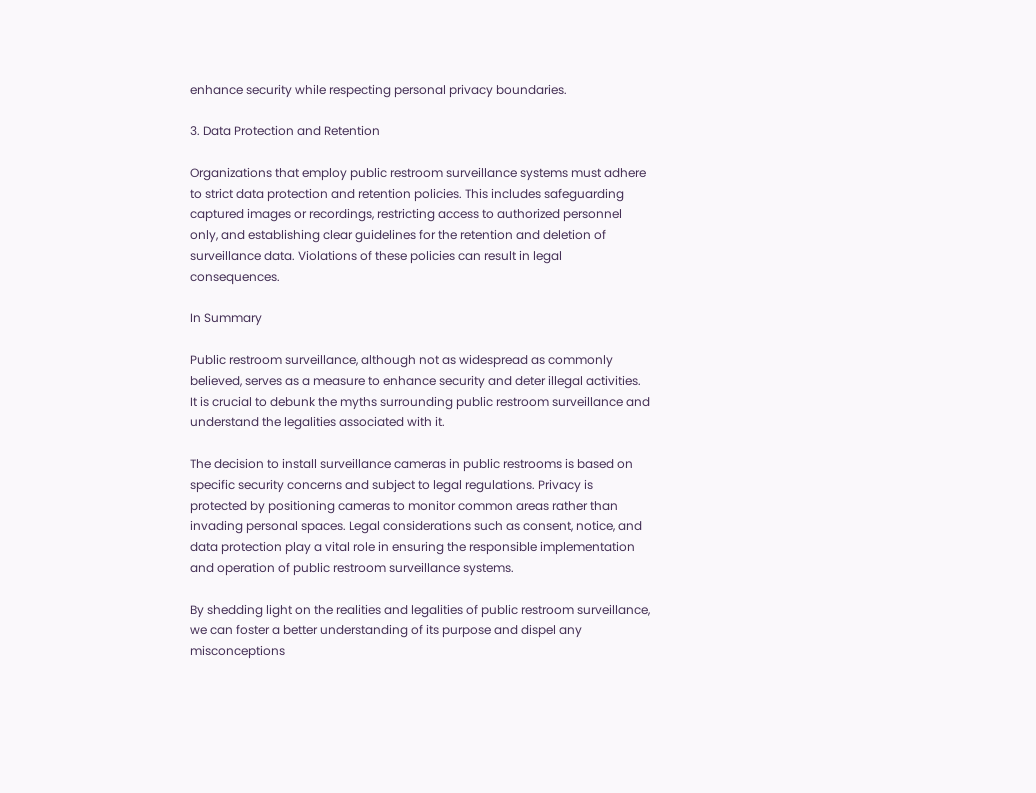enhance security while respecting personal privacy boundaries.

3. Data Protection and Retention

Organizations that employ public restroom surveillance systems must adhere to strict data protection and retention policies. This includes safeguarding captured images or recordings, restricting access to authorized personnel only, and establishing clear guidelines for the retention and deletion of surveillance data. Violations of these policies can result in legal consequences.

In Summary

Public restroom surveillance, although not as widespread as commonly believed, serves as a measure to enhance security and deter illegal activities. It is crucial to debunk the myths surrounding public restroom surveillance and understand the legalities associated with it.

The decision to install surveillance cameras in public restrooms is based on specific security concerns and subject to legal regulations. Privacy is protected by positioning cameras to monitor common areas rather than invading personal spaces. Legal considerations such as consent, notice, and data protection play a vital role in ensuring the responsible implementation and operation of public restroom surveillance systems.

By shedding light on the realities and legalities of public restroom surveillance, we can foster a better understanding of its purpose and dispel any misconceptions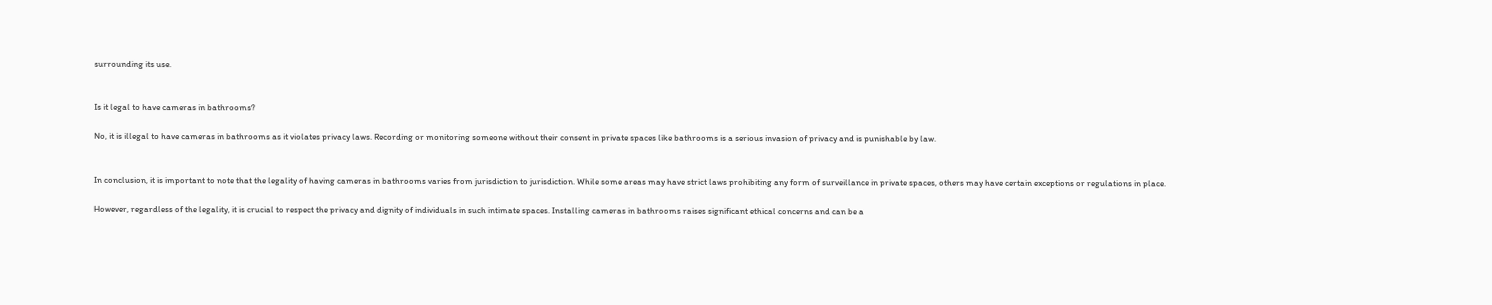surrounding its use.


Is it legal to have cameras in bathrooms?

No, it is illegal to have cameras in bathrooms as it violates privacy laws. Recording or monitoring someone without their consent in private spaces like bathrooms is a serious invasion of privacy and is punishable by law.


In conclusion, it is important to note that the legality of having cameras in bathrooms varies from jurisdiction to jurisdiction. While some areas may have strict laws prohibiting any form of surveillance in private spaces, others may have certain exceptions or regulations in place.

However, regardless of the legality, it is crucial to respect the privacy and dignity of individuals in such intimate spaces. Installing cameras in bathrooms raises significant ethical concerns and can be a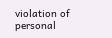violation of personal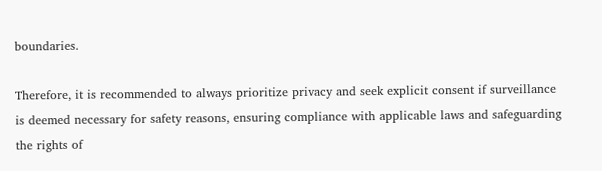boundaries.

Therefore, it is recommended to always prioritize privacy and seek explicit consent if surveillance is deemed necessary for safety reasons, ensuring compliance with applicable laws and safeguarding the rights of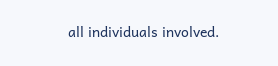all individuals involved.